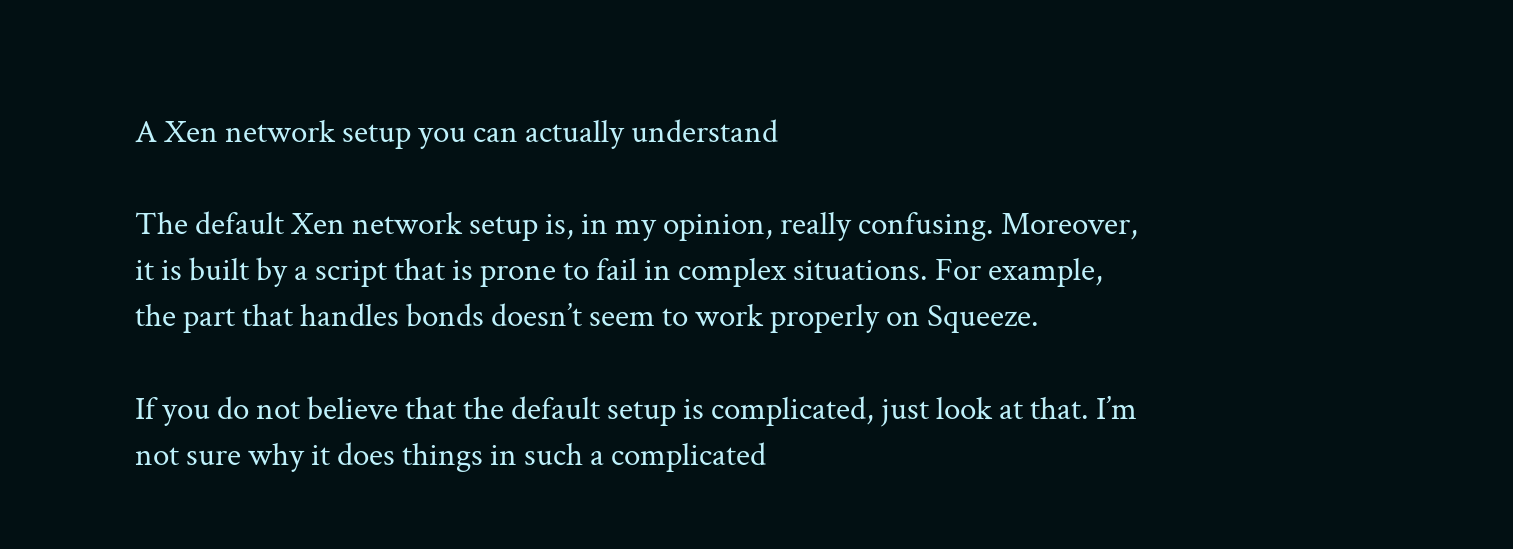A Xen network setup you can actually understand

The default Xen network setup is, in my opinion, really confusing. Moreover, it is built by a script that is prone to fail in complex situations. For example, the part that handles bonds doesn’t seem to work properly on Squeeze.

If you do not believe that the default setup is complicated, just look at that. I’m not sure why it does things in such a complicated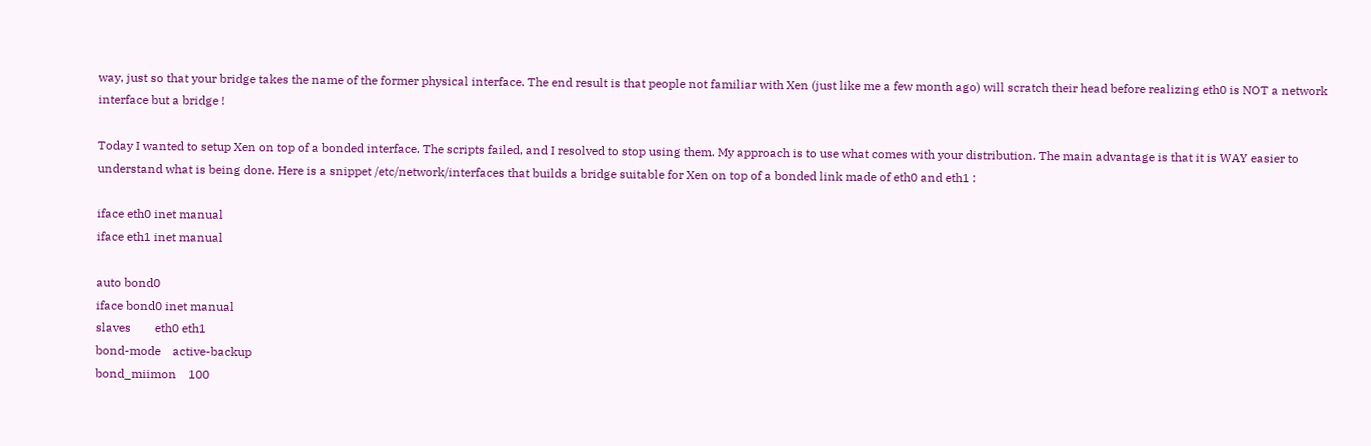way, just so that your bridge takes the name of the former physical interface. The end result is that people not familiar with Xen (just like me a few month ago) will scratch their head before realizing eth0 is NOT a network interface but a bridge !

Today I wanted to setup Xen on top of a bonded interface. The scripts failed, and I resolved to stop using them. My approach is to use what comes with your distribution. The main advantage is that it is WAY easier to understand what is being done. Here is a snippet /etc/network/interfaces that builds a bridge suitable for Xen on top of a bonded link made of eth0 and eth1 :

iface eth0 inet manual
iface eth1 inet manual

auto bond0
iface bond0 inet manual
slaves        eth0 eth1
bond-mode    active-backup
bond_miimon    100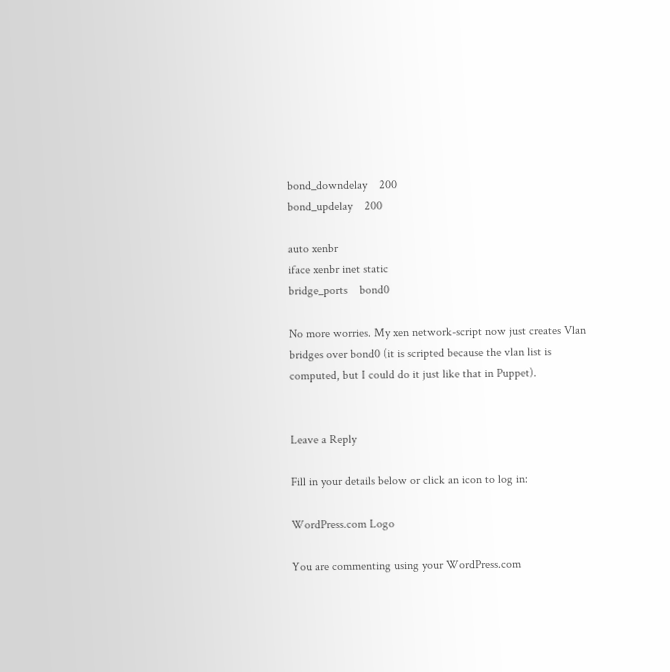bond_downdelay    200
bond_updelay    200

auto xenbr
iface xenbr inet static
bridge_ports    bond0

No more worries. My xen network-script now just creates Vlan bridges over bond0 (it is scripted because the vlan list is computed, but I could do it just like that in Puppet).


Leave a Reply

Fill in your details below or click an icon to log in:

WordPress.com Logo

You are commenting using your WordPress.com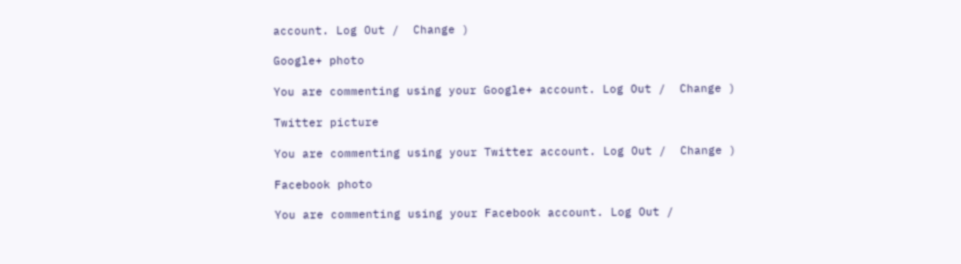account. Log Out /  Change )

Google+ photo

You are commenting using your Google+ account. Log Out /  Change )

Twitter picture

You are commenting using your Twitter account. Log Out /  Change )

Facebook photo

You are commenting using your Facebook account. Log Out /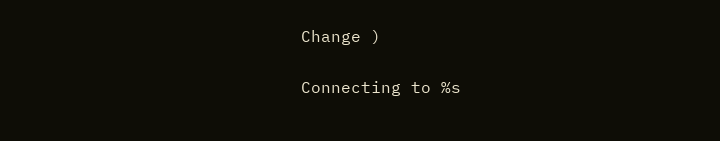Change )

Connecting to %s